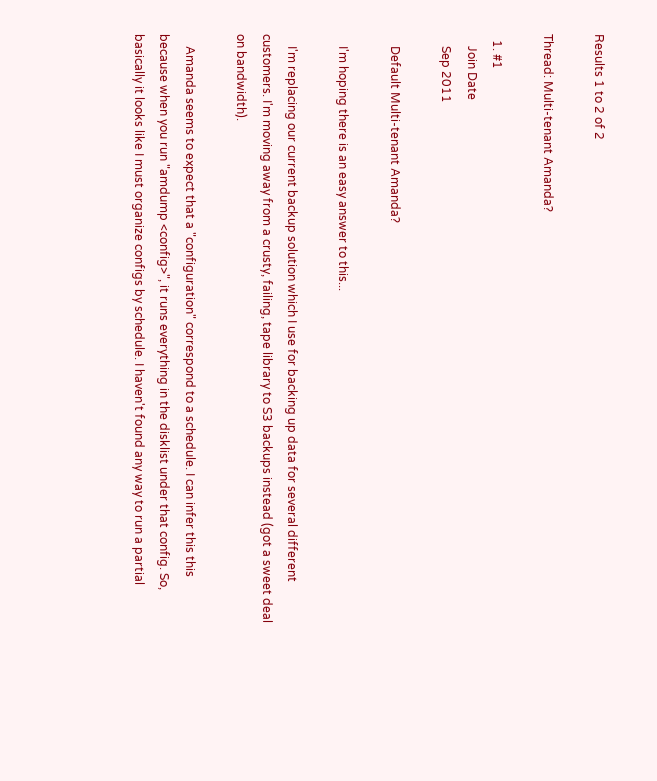Results 1 to 2 of 2

Thread: Multi-tenant Amanda?

  1. #1
    Join Date
    Sep 2011

    Default Multi-tenant Amanda?

    I'm hoping there is an easy answer to this...

    I'm replacing our current backup solution which I use for backing up data for several different customers. I'm moving away from a crusty, failing, tape library to S3 backups instead (got a sweet deal on bandwidth).

    Amanda seems to expect that a "configuration" correspond to a schedule. I can infer this this because when you run "amdump <config>", it runs everything in the disklist under that config. So, basically it looks like I must organize configs by schedule. I haven't found any way to run a partial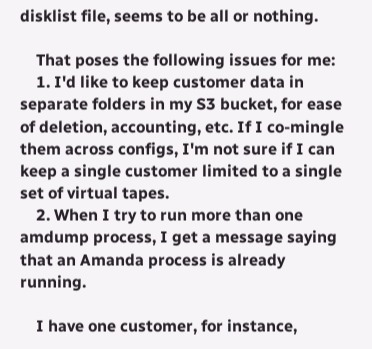disklist file, seems to be all or nothing.

    That poses the following issues for me:
    1. I'd like to keep customer data in separate folders in my S3 bucket, for ease of deletion, accounting, etc. If I co-mingle them across configs, I'm not sure if I can keep a single customer limited to a single set of virtual tapes.
    2. When I try to run more than one amdump process, I get a message saying that an Amanda process is already running.

    I have one customer, for instance,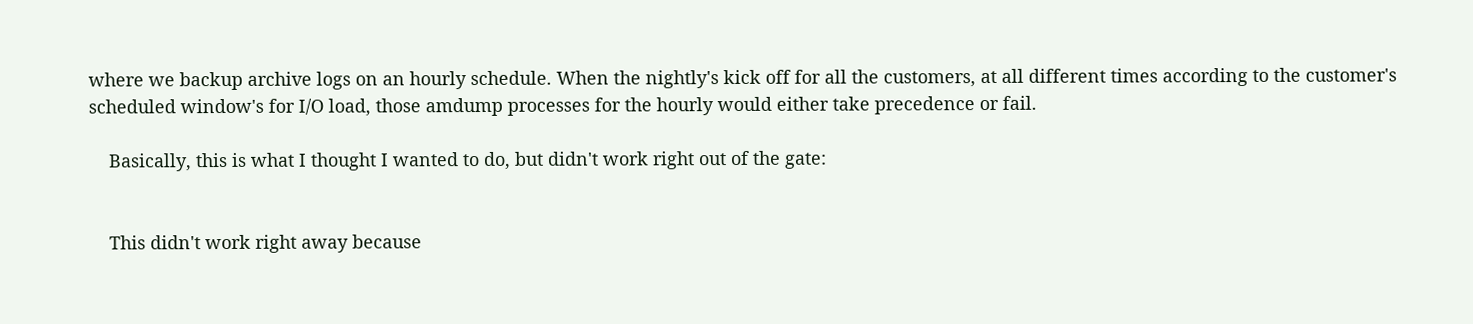where we backup archive logs on an hourly schedule. When the nightly's kick off for all the customers, at all different times according to the customer's scheduled window's for I/O load, those amdump processes for the hourly would either take precedence or fail.

    Basically, this is what I thought I wanted to do, but didn't work right out of the gate:


    This didn't work right away because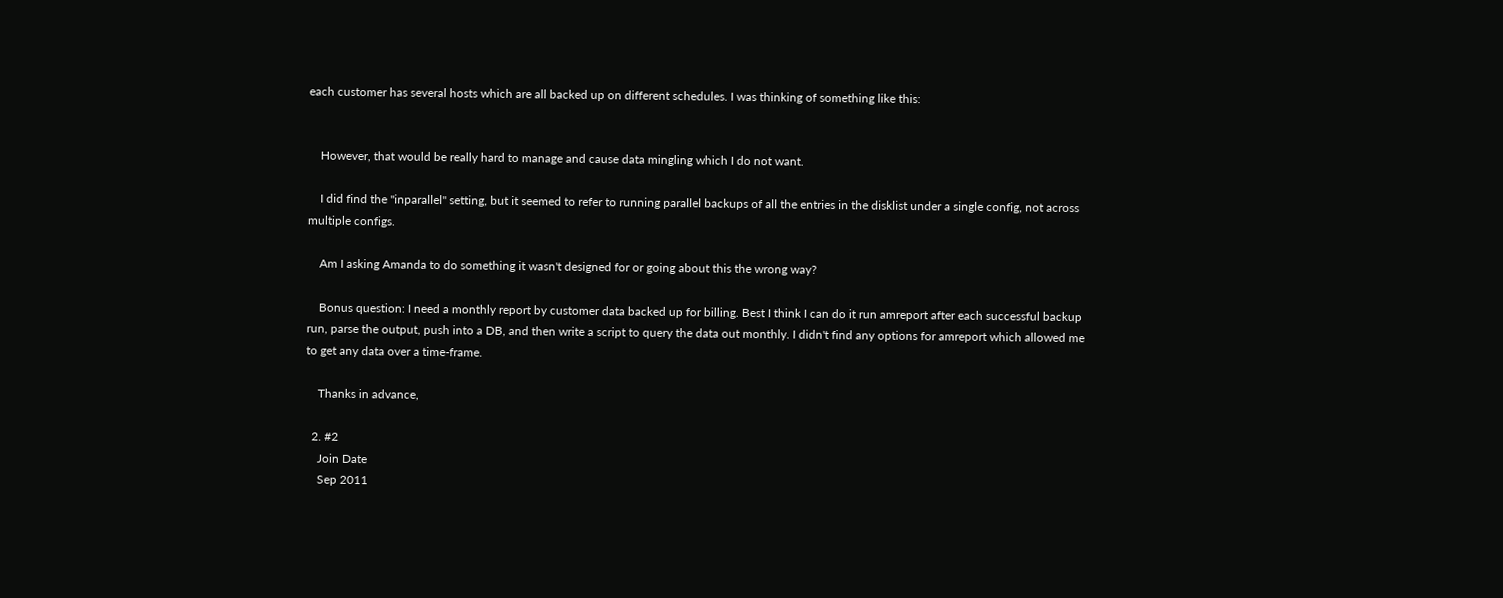each customer has several hosts which are all backed up on different schedules. I was thinking of something like this:


    However, that would be really hard to manage and cause data mingling which I do not want.

    I did find the "inparallel" setting, but it seemed to refer to running parallel backups of all the entries in the disklist under a single config, not across multiple configs.

    Am I asking Amanda to do something it wasn't designed for or going about this the wrong way?

    Bonus question: I need a monthly report by customer data backed up for billing. Best I think I can do it run amreport after each successful backup run, parse the output, push into a DB, and then write a script to query the data out monthly. I didn't find any options for amreport which allowed me to get any data over a time-frame.

    Thanks in advance,

  2. #2
    Join Date
    Sep 2011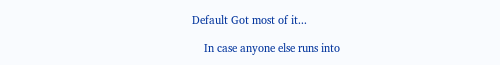Default Got most of it...

    In case anyone else runs into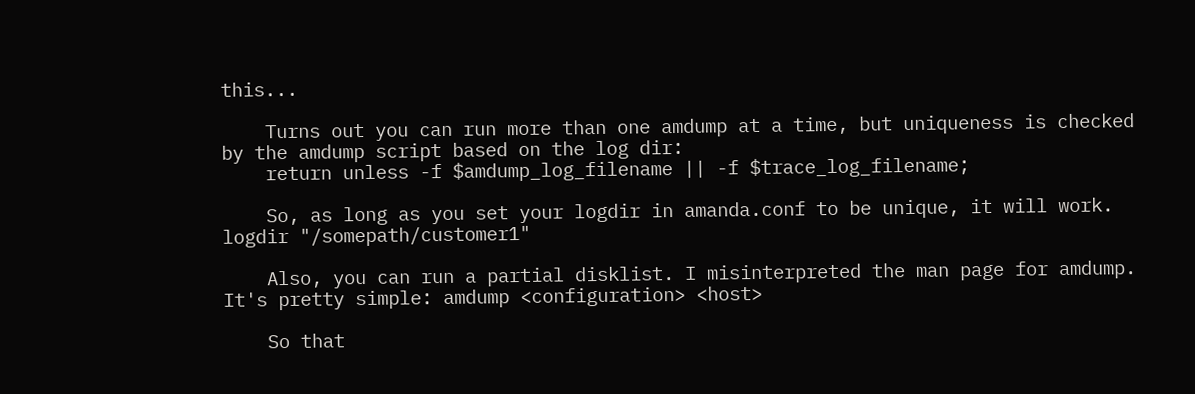this...

    Turns out you can run more than one amdump at a time, but uniqueness is checked by the amdump script based on the log dir:
    return unless -f $amdump_log_filename || -f $trace_log_filename;

    So, as long as you set your logdir in amanda.conf to be unique, it will work. logdir "/somepath/customer1"

    Also, you can run a partial disklist. I misinterpreted the man page for amdump. It's pretty simple: amdump <configuration> <host>

    So that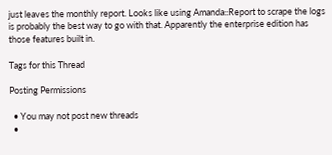just leaves the monthly report. Looks like using Amanda::Report to scrape the logs is probably the best way to go with that. Apparently the enterprise edition has those features built in.

Tags for this Thread

Posting Permissions

  • You may not post new threads
  •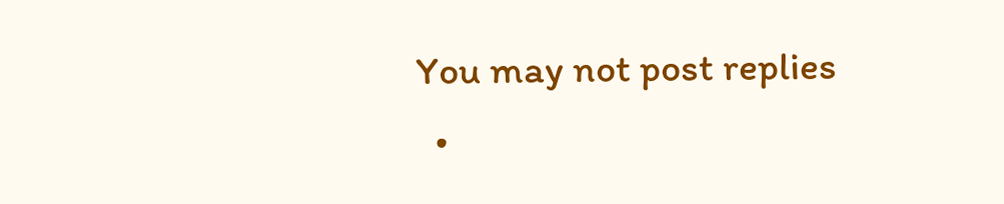You may not post replies
  •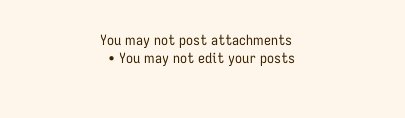You may not post attachments
  • You may not edit your posts